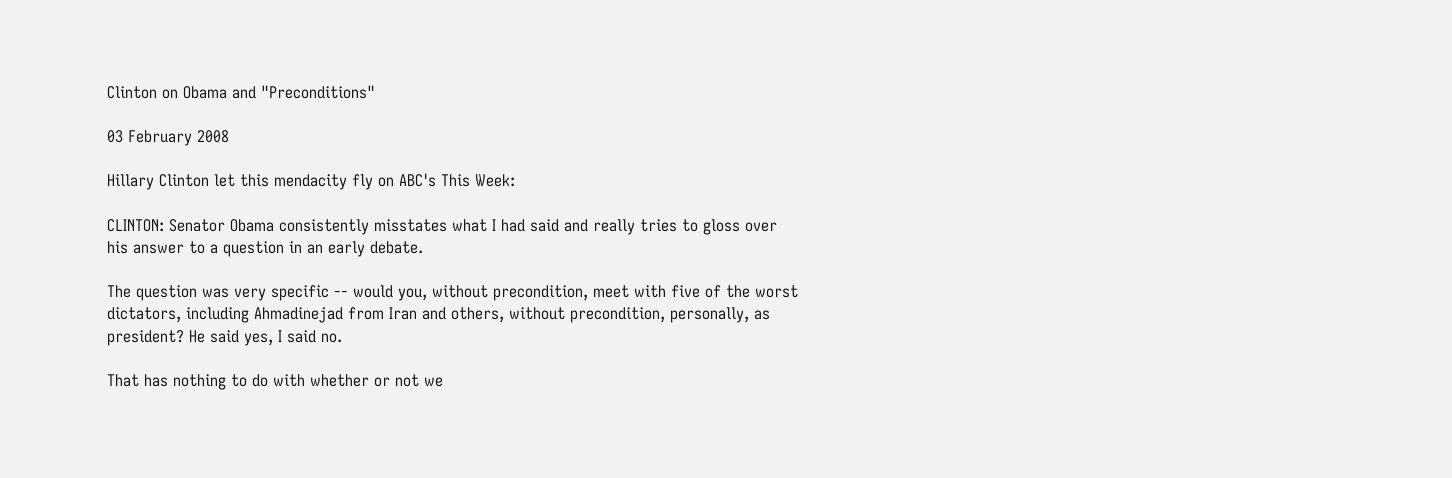Clinton on Obama and "Preconditions"

03 February 2008

Hillary Clinton let this mendacity fly on ABC's This Week:

CLINTON: Senator Obama consistently misstates what I had said and really tries to gloss over his answer to a question in an early debate.

The question was very specific -- would you, without precondition, meet with five of the worst dictators, including Ahmadinejad from Iran and others, without precondition, personally, as president? He said yes, I said no.

That has nothing to do with whether or not we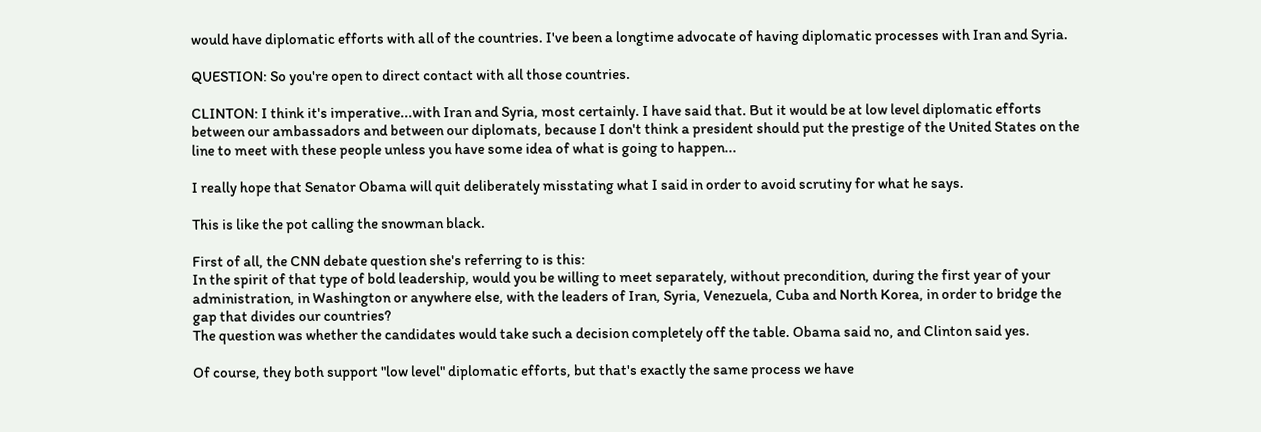would have diplomatic efforts with all of the countries. I've been a longtime advocate of having diplomatic processes with Iran and Syria.

QUESTION: So you're open to direct contact with all those countries.

CLINTON: I think it's imperative...with Iran and Syria, most certainly. I have said that. But it would be at low level diplomatic efforts between our ambassadors and between our diplomats, because I don't think a president should put the prestige of the United States on the line to meet with these people unless you have some idea of what is going to happen...

I really hope that Senator Obama will quit deliberately misstating what I said in order to avoid scrutiny for what he says.

This is like the pot calling the snowman black.

First of all, the CNN debate question she's referring to is this:
In the spirit of that type of bold leadership, would you be willing to meet separately, without precondition, during the first year of your administration, in Washington or anywhere else, with the leaders of Iran, Syria, Venezuela, Cuba and North Korea, in order to bridge the gap that divides our countries?
The question was whether the candidates would take such a decision completely off the table. Obama said no, and Clinton said yes.

Of course, they both support "low level" diplomatic efforts, but that's exactly the same process we have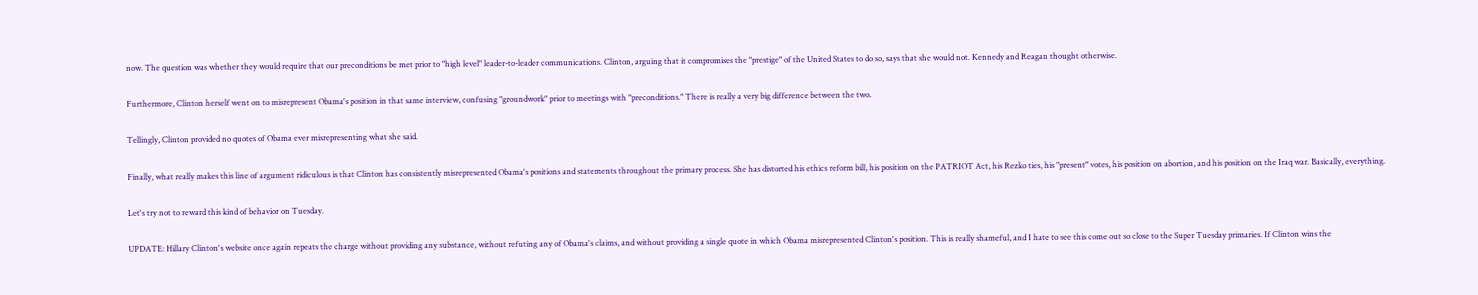now. The question was whether they would require that our preconditions be met prior to "high level" leader-to-leader communications. Clinton, arguing that it compromises the "prestige" of the United States to do so, says that she would not. Kennedy and Reagan thought otherwise.

Furthermore, Clinton herself went on to misrepresent Obama's position in that same interview, confusing "groundwork" prior to meetings with "preconditions." There is really a very big difference between the two.

Tellingly, Clinton provided no quotes of Obama ever misrepresenting what she said.

Finally, what really makes this line of argument ridiculous is that Clinton has consistently misrepresented Obama's positions and statements throughout the primary process. She has distorted his ethics reform bill, his position on the PATRIOT Act, his Rezko ties, his "present" votes, his position on abortion, and his position on the Iraq war. Basically, everything.

Let's try not to reward this kind of behavior on Tuesday.

UPDATE: Hillary Clinton's website once again repeats the charge without providing any substance, without refuting any of Obama's claims, and without providing a single quote in which Obama misrepresented Clinton's position. This is really shameful, and I hate to see this come out so close to the Super Tuesday primaries. If Clinton wins the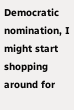Democratic nomination, I might start shopping around for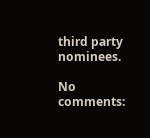third party nominees.

No comments: